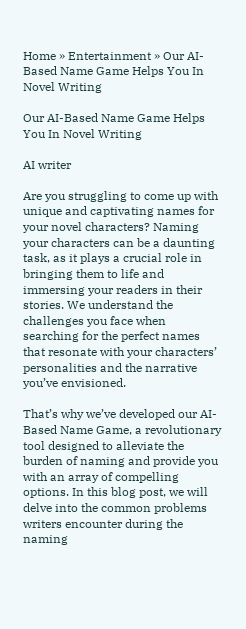Home » Entertainment » Our AI-Based Name Game Helps You In Novel Writing

Our AI-Based Name Game Helps You In Novel Writing

AI writer

Are you struggling to come up with unique and captivating names for your novel characters? Naming your characters can be a daunting task, as it plays a crucial role in bringing them to life and immersing your readers in their stories. We understand the challenges you face when searching for the perfect names that resonate with your characters’ personalities and the narrative you’ve envisioned.

That’s why we’ve developed our AI-Based Name Game, a revolutionary tool designed to alleviate the burden of naming and provide you with an array of compelling options. In this blog post, we will delve into the common problems writers encounter during the naming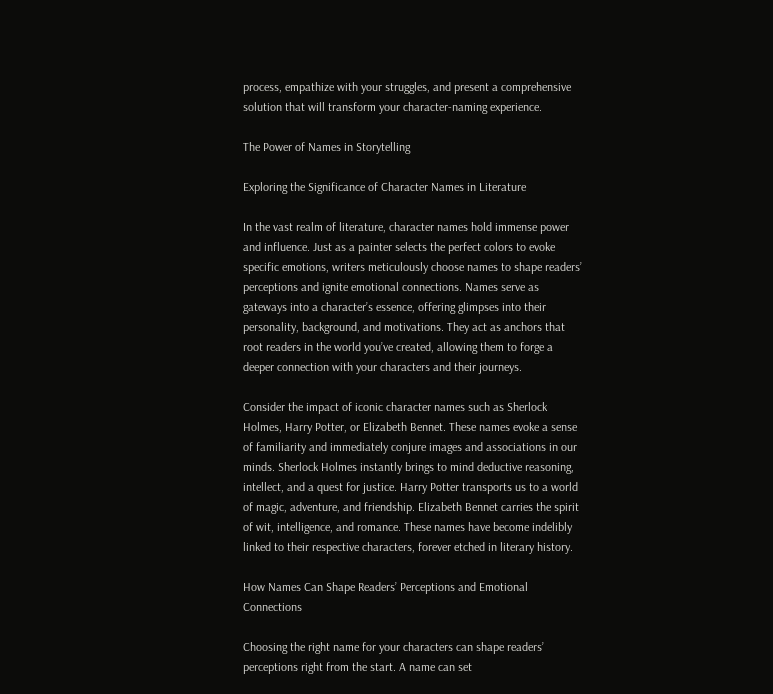process, empathize with your struggles, and present a comprehensive solution that will transform your character-naming experience.

The Power of Names in Storytelling

Exploring the Significance of Character Names in Literature

In the vast realm of literature, character names hold immense power and influence. Just as a painter selects the perfect colors to evoke specific emotions, writers meticulously choose names to shape readers’ perceptions and ignite emotional connections. Names serve as gateways into a character’s essence, offering glimpses into their personality, background, and motivations. They act as anchors that root readers in the world you’ve created, allowing them to forge a deeper connection with your characters and their journeys.

Consider the impact of iconic character names such as Sherlock Holmes, Harry Potter, or Elizabeth Bennet. These names evoke a sense of familiarity and immediately conjure images and associations in our minds. Sherlock Holmes instantly brings to mind deductive reasoning, intellect, and a quest for justice. Harry Potter transports us to a world of magic, adventure, and friendship. Elizabeth Bennet carries the spirit of wit, intelligence, and romance. These names have become indelibly linked to their respective characters, forever etched in literary history.

How Names Can Shape Readers’ Perceptions and Emotional Connections

Choosing the right name for your characters can shape readers’ perceptions right from the start. A name can set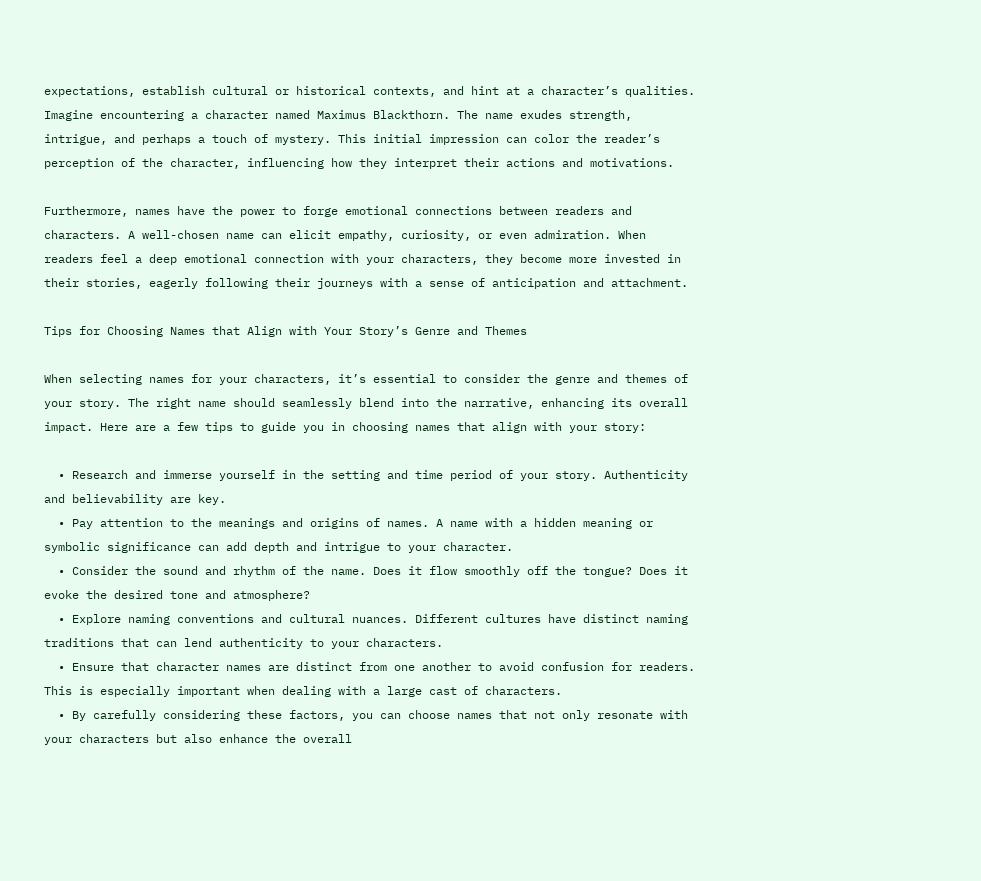expectations, establish cultural or historical contexts, and hint at a character’s qualities. Imagine encountering a character named Maximus Blackthorn. The name exudes strength, intrigue, and perhaps a touch of mystery. This initial impression can color the reader’s perception of the character, influencing how they interpret their actions and motivations.

Furthermore, names have the power to forge emotional connections between readers and characters. A well-chosen name can elicit empathy, curiosity, or even admiration. When readers feel a deep emotional connection with your characters, they become more invested in their stories, eagerly following their journeys with a sense of anticipation and attachment.

Tips for Choosing Names that Align with Your Story’s Genre and Themes

When selecting names for your characters, it’s essential to consider the genre and themes of your story. The right name should seamlessly blend into the narrative, enhancing its overall impact. Here are a few tips to guide you in choosing names that align with your story:

  • Research and immerse yourself in the setting and time period of your story. Authenticity and believability are key.
  • Pay attention to the meanings and origins of names. A name with a hidden meaning or symbolic significance can add depth and intrigue to your character.
  • Consider the sound and rhythm of the name. Does it flow smoothly off the tongue? Does it evoke the desired tone and atmosphere?
  • Explore naming conventions and cultural nuances. Different cultures have distinct naming traditions that can lend authenticity to your characters.
  • Ensure that character names are distinct from one another to avoid confusion for readers. This is especially important when dealing with a large cast of characters.
  • By carefully considering these factors, you can choose names that not only resonate with your characters but also enhance the overall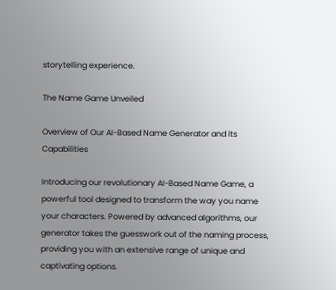storytelling experience.

The Name Game Unveiled

Overview of Our AI-Based Name Generator and Its Capabilities

Introducing our revolutionary AI-Based Name Game, a powerful tool designed to transform the way you name your characters. Powered by advanced algorithms, our generator takes the guesswork out of the naming process, providing you with an extensive range of unique and captivating options.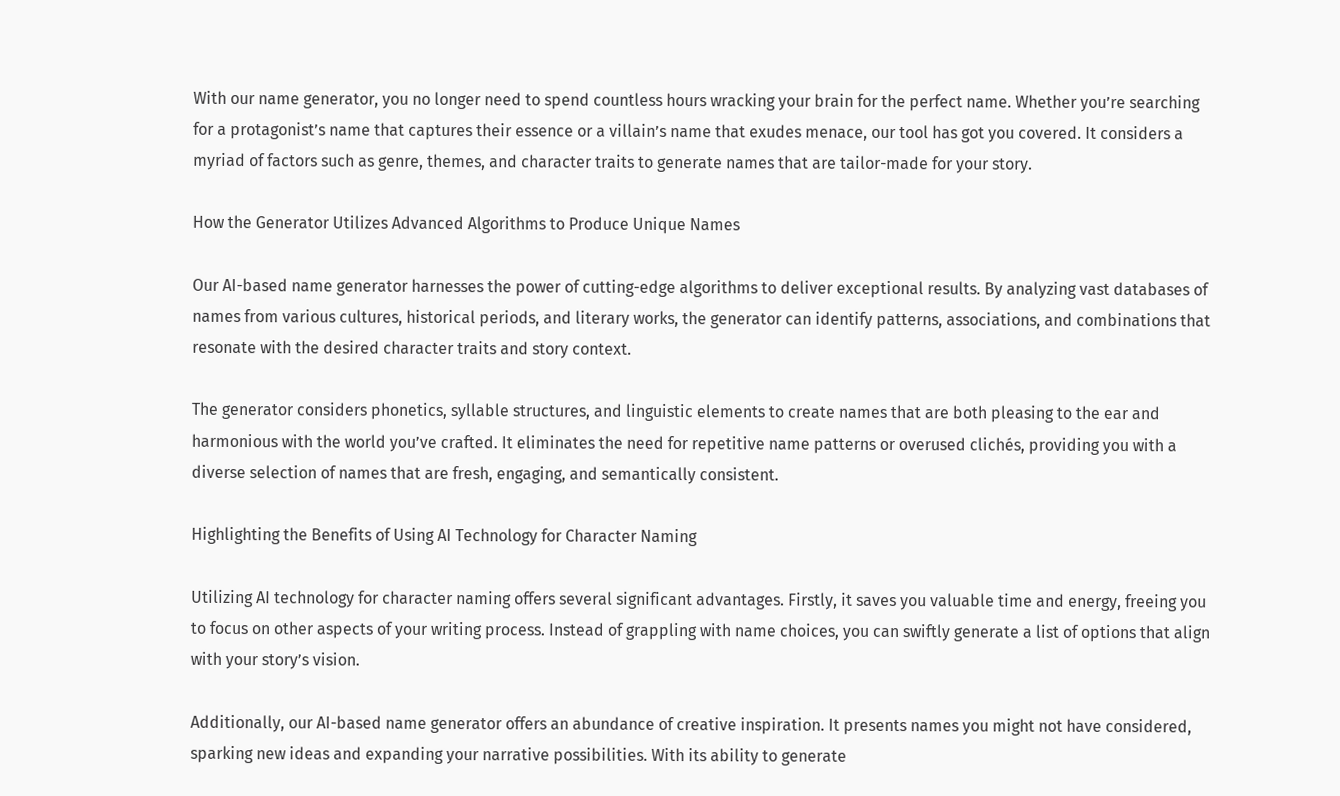With our name generator, you no longer need to spend countless hours wracking your brain for the perfect name. Whether you’re searching for a protagonist’s name that captures their essence or a villain’s name that exudes menace, our tool has got you covered. It considers a myriad of factors such as genre, themes, and character traits to generate names that are tailor-made for your story.

How the Generator Utilizes Advanced Algorithms to Produce Unique Names

Our AI-based name generator harnesses the power of cutting-edge algorithms to deliver exceptional results. By analyzing vast databases of names from various cultures, historical periods, and literary works, the generator can identify patterns, associations, and combinations that resonate with the desired character traits and story context.

The generator considers phonetics, syllable structures, and linguistic elements to create names that are both pleasing to the ear and harmonious with the world you’ve crafted. It eliminates the need for repetitive name patterns or overused clichés, providing you with a diverse selection of names that are fresh, engaging, and semantically consistent.

Highlighting the Benefits of Using AI Technology for Character Naming

Utilizing AI technology for character naming offers several significant advantages. Firstly, it saves you valuable time and energy, freeing you to focus on other aspects of your writing process. Instead of grappling with name choices, you can swiftly generate a list of options that align with your story’s vision.

Additionally, our AI-based name generator offers an abundance of creative inspiration. It presents names you might not have considered, sparking new ideas and expanding your narrative possibilities. With its ability to generate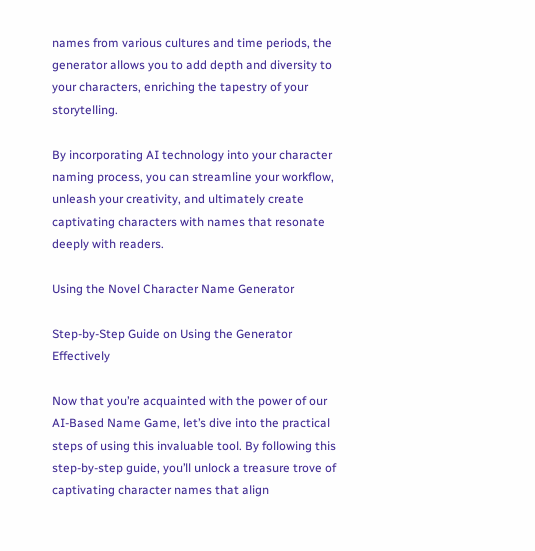names from various cultures and time periods, the generator allows you to add depth and diversity to your characters, enriching the tapestry of your storytelling.

By incorporating AI technology into your character naming process, you can streamline your workflow, unleash your creativity, and ultimately create captivating characters with names that resonate deeply with readers.

Using the Novel Character Name Generator

Step-by-Step Guide on Using the Generator Effectively

Now that you’re acquainted with the power of our AI-Based Name Game, let’s dive into the practical steps of using this invaluable tool. By following this step-by-step guide, you’ll unlock a treasure trove of captivating character names that align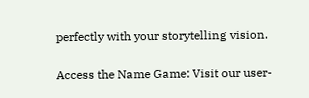perfectly with your storytelling vision.

Access the Name Game: Visit our user-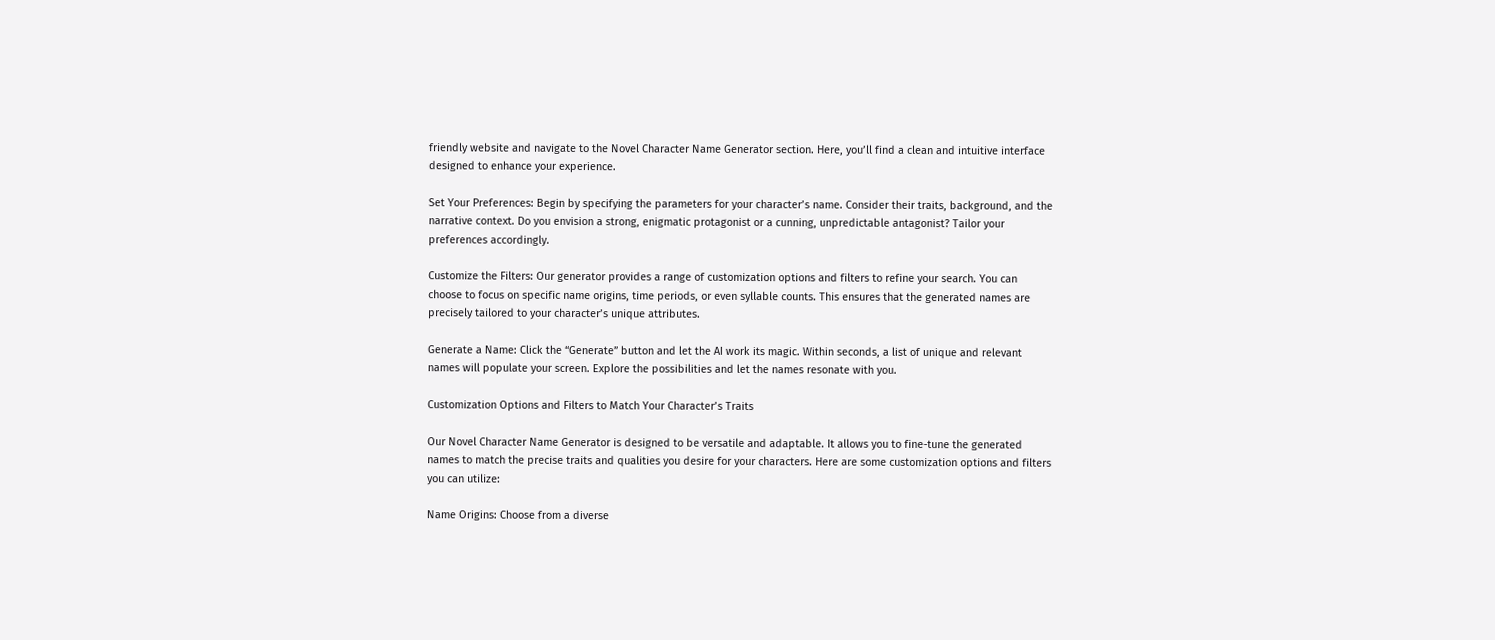friendly website and navigate to the Novel Character Name Generator section. Here, you’ll find a clean and intuitive interface designed to enhance your experience.

Set Your Preferences: Begin by specifying the parameters for your character’s name. Consider their traits, background, and the narrative context. Do you envision a strong, enigmatic protagonist or a cunning, unpredictable antagonist? Tailor your preferences accordingly.

Customize the Filters: Our generator provides a range of customization options and filters to refine your search. You can choose to focus on specific name origins, time periods, or even syllable counts. This ensures that the generated names are precisely tailored to your character’s unique attributes.

Generate a Name: Click the “Generate” button and let the AI work its magic. Within seconds, a list of unique and relevant names will populate your screen. Explore the possibilities and let the names resonate with you.

Customization Options and Filters to Match Your Character’s Traits

Our Novel Character Name Generator is designed to be versatile and adaptable. It allows you to fine-tune the generated names to match the precise traits and qualities you desire for your characters. Here are some customization options and filters you can utilize:

Name Origins: Choose from a diverse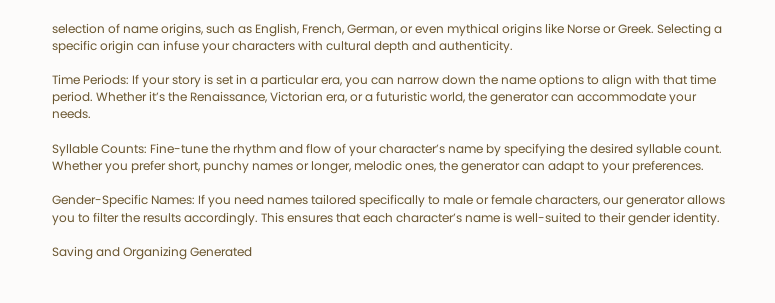selection of name origins, such as English, French, German, or even mythical origins like Norse or Greek. Selecting a specific origin can infuse your characters with cultural depth and authenticity.

Time Periods: If your story is set in a particular era, you can narrow down the name options to align with that time period. Whether it’s the Renaissance, Victorian era, or a futuristic world, the generator can accommodate your needs.

Syllable Counts: Fine-tune the rhythm and flow of your character’s name by specifying the desired syllable count. Whether you prefer short, punchy names or longer, melodic ones, the generator can adapt to your preferences.

Gender-Specific Names: If you need names tailored specifically to male or female characters, our generator allows you to filter the results accordingly. This ensures that each character’s name is well-suited to their gender identity.

Saving and Organizing Generated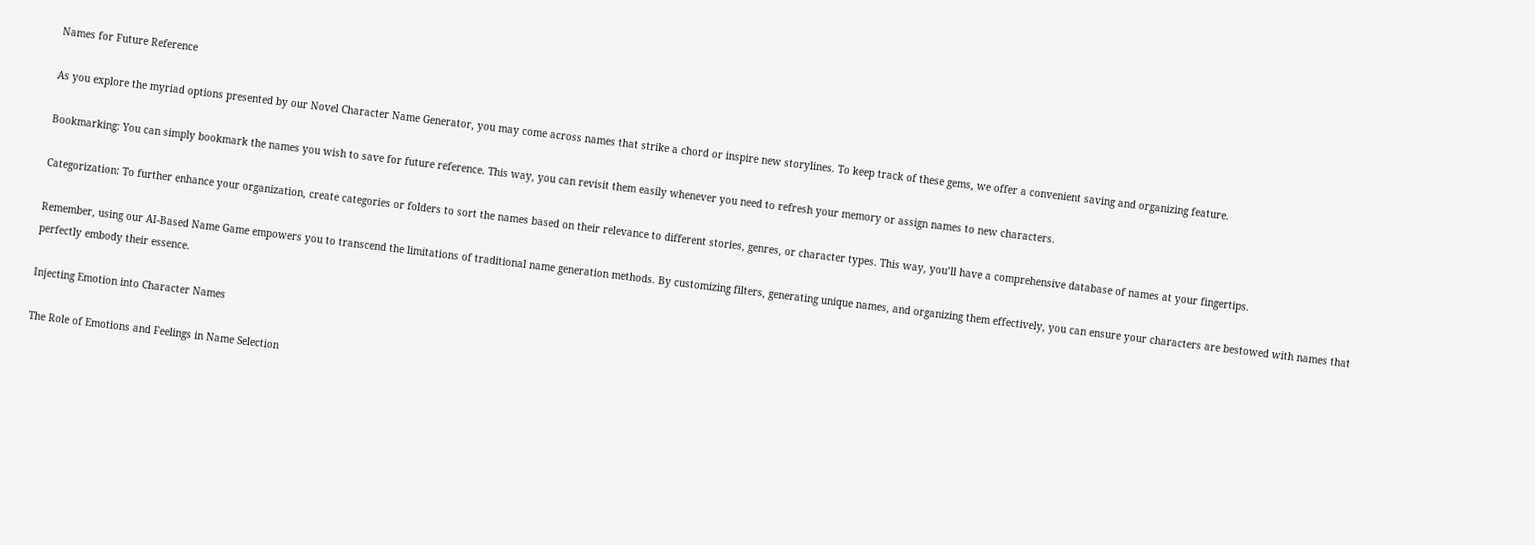Names for Future Reference

As you explore the myriad options presented by our Novel Character Name Generator, you may come across names that strike a chord or inspire new storylines. To keep track of these gems, we offer a convenient saving and organizing feature.

Bookmarking: You can simply bookmark the names you wish to save for future reference. This way, you can revisit them easily whenever you need to refresh your memory or assign names to new characters.

Categorization: To further enhance your organization, create categories or folders to sort the names based on their relevance to different stories, genres, or character types. This way, you’ll have a comprehensive database of names at your fingertips.

Remember, using our AI-Based Name Game empowers you to transcend the limitations of traditional name generation methods. By customizing filters, generating unique names, and organizing them effectively, you can ensure your characters are bestowed with names that perfectly embody their essence.

Injecting Emotion into Character Names

The Role of Emotions and Feelings in Name Selection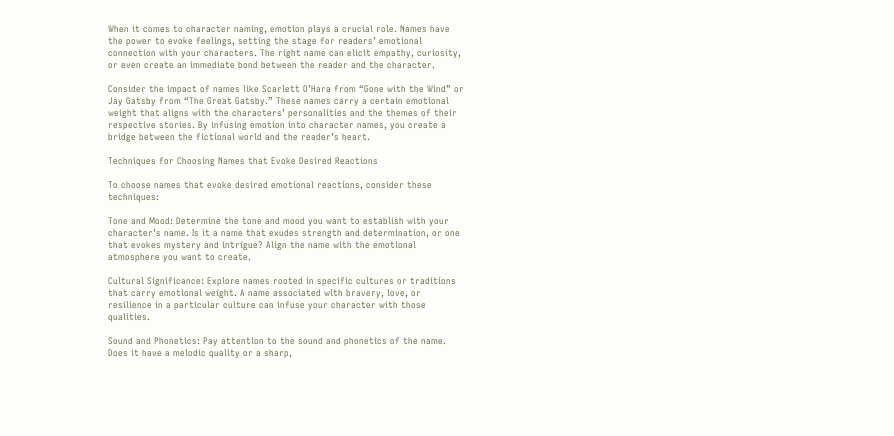When it comes to character naming, emotion plays a crucial role. Names have the power to evoke feelings, setting the stage for readers’ emotional connection with your characters. The right name can elicit empathy, curiosity, or even create an immediate bond between the reader and the character.

Consider the impact of names like Scarlett O’Hara from “Gone with the Wind” or Jay Gatsby from “The Great Gatsby.” These names carry a certain emotional weight that aligns with the characters’ personalities and the themes of their respective stories. By infusing emotion into character names, you create a bridge between the fictional world and the reader’s heart.

Techniques for Choosing Names that Evoke Desired Reactions

To choose names that evoke desired emotional reactions, consider these techniques:

Tone and Mood: Determine the tone and mood you want to establish with your character’s name. Is it a name that exudes strength and determination, or one that evokes mystery and intrigue? Align the name with the emotional atmosphere you want to create.

Cultural Significance: Explore names rooted in specific cultures or traditions that carry emotional weight. A name associated with bravery, love, or resilience in a particular culture can infuse your character with those qualities.

Sound and Phonetics: Pay attention to the sound and phonetics of the name. Does it have a melodic quality or a sharp,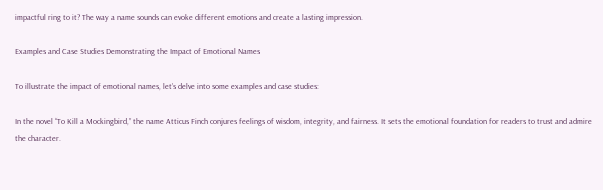impactful ring to it? The way a name sounds can evoke different emotions and create a lasting impression.

Examples and Case Studies Demonstrating the Impact of Emotional Names

To illustrate the impact of emotional names, let’s delve into some examples and case studies:

In the novel “To Kill a Mockingbird,” the name Atticus Finch conjures feelings of wisdom, integrity, and fairness. It sets the emotional foundation for readers to trust and admire the character.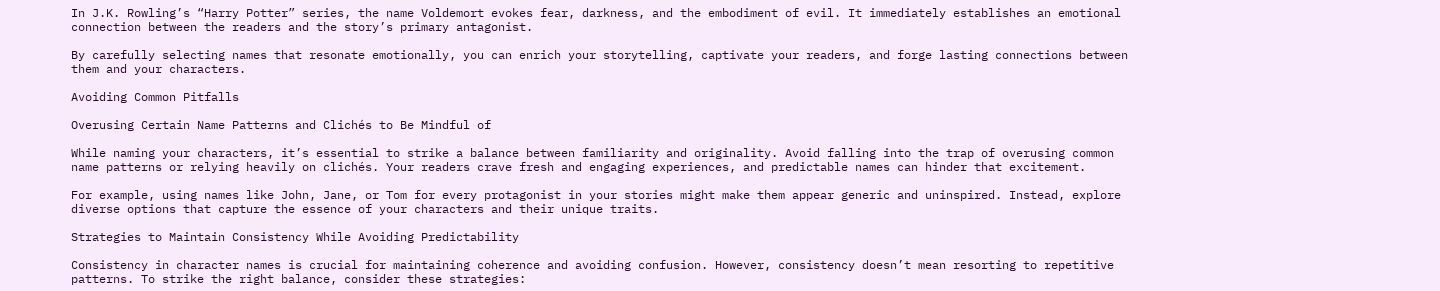In J.K. Rowling’s “Harry Potter” series, the name Voldemort evokes fear, darkness, and the embodiment of evil. It immediately establishes an emotional connection between the readers and the story’s primary antagonist.

By carefully selecting names that resonate emotionally, you can enrich your storytelling, captivate your readers, and forge lasting connections between them and your characters.

Avoiding Common Pitfalls

Overusing Certain Name Patterns and Clichés to Be Mindful of

While naming your characters, it’s essential to strike a balance between familiarity and originality. Avoid falling into the trap of overusing common name patterns or relying heavily on clichés. Your readers crave fresh and engaging experiences, and predictable names can hinder that excitement.

For example, using names like John, Jane, or Tom for every protagonist in your stories might make them appear generic and uninspired. Instead, explore diverse options that capture the essence of your characters and their unique traits.

Strategies to Maintain Consistency While Avoiding Predictability

Consistency in character names is crucial for maintaining coherence and avoiding confusion. However, consistency doesn’t mean resorting to repetitive patterns. To strike the right balance, consider these strategies: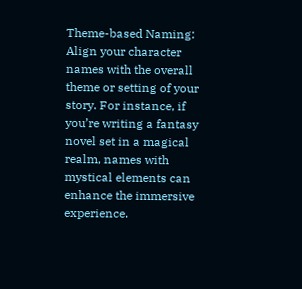Theme-based Naming: Align your character names with the overall theme or setting of your story. For instance, if you’re writing a fantasy novel set in a magical realm, names with mystical elements can enhance the immersive experience.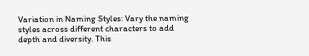Variation in Naming Styles: Vary the naming styles across different characters to add depth and diversity. This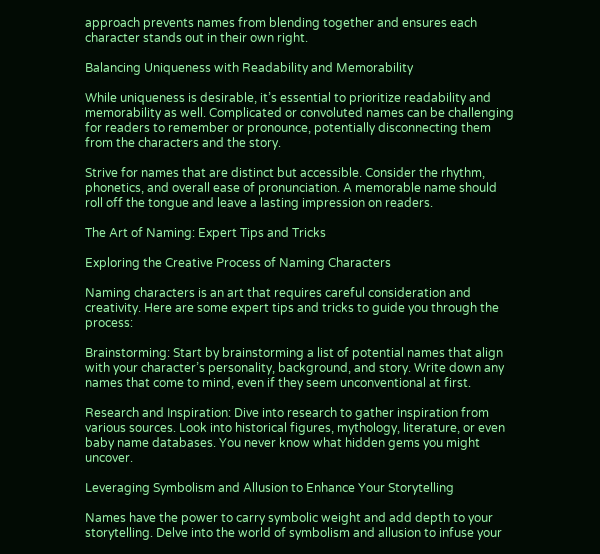approach prevents names from blending together and ensures each character stands out in their own right.

Balancing Uniqueness with Readability and Memorability

While uniqueness is desirable, it’s essential to prioritize readability and memorability as well. Complicated or convoluted names can be challenging for readers to remember or pronounce, potentially disconnecting them from the characters and the story.

Strive for names that are distinct but accessible. Consider the rhythm, phonetics, and overall ease of pronunciation. A memorable name should roll off the tongue and leave a lasting impression on readers.

The Art of Naming: Expert Tips and Tricks

Exploring the Creative Process of Naming Characters

Naming characters is an art that requires careful consideration and creativity. Here are some expert tips and tricks to guide you through the process:

Brainstorming: Start by brainstorming a list of potential names that align with your character’s personality, background, and story. Write down any names that come to mind, even if they seem unconventional at first.

Research and Inspiration: Dive into research to gather inspiration from various sources. Look into historical figures, mythology, literature, or even baby name databases. You never know what hidden gems you might uncover.

Leveraging Symbolism and Allusion to Enhance Your Storytelling

Names have the power to carry symbolic weight and add depth to your storytelling. Delve into the world of symbolism and allusion to infuse your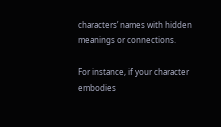characters’ names with hidden meanings or connections.

For instance, if your character embodies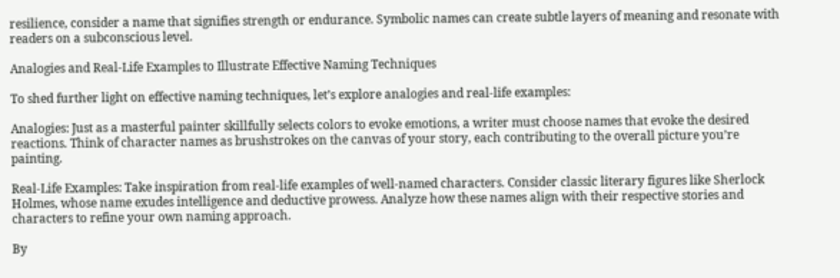resilience, consider a name that signifies strength or endurance. Symbolic names can create subtle layers of meaning and resonate with readers on a subconscious level.

Analogies and Real-Life Examples to Illustrate Effective Naming Techniques

To shed further light on effective naming techniques, let’s explore analogies and real-life examples:

Analogies: Just as a masterful painter skillfully selects colors to evoke emotions, a writer must choose names that evoke the desired reactions. Think of character names as brushstrokes on the canvas of your story, each contributing to the overall picture you’re painting.

Real-Life Examples: Take inspiration from real-life examples of well-named characters. Consider classic literary figures like Sherlock Holmes, whose name exudes intelligence and deductive prowess. Analyze how these names align with their respective stories and characters to refine your own naming approach.

By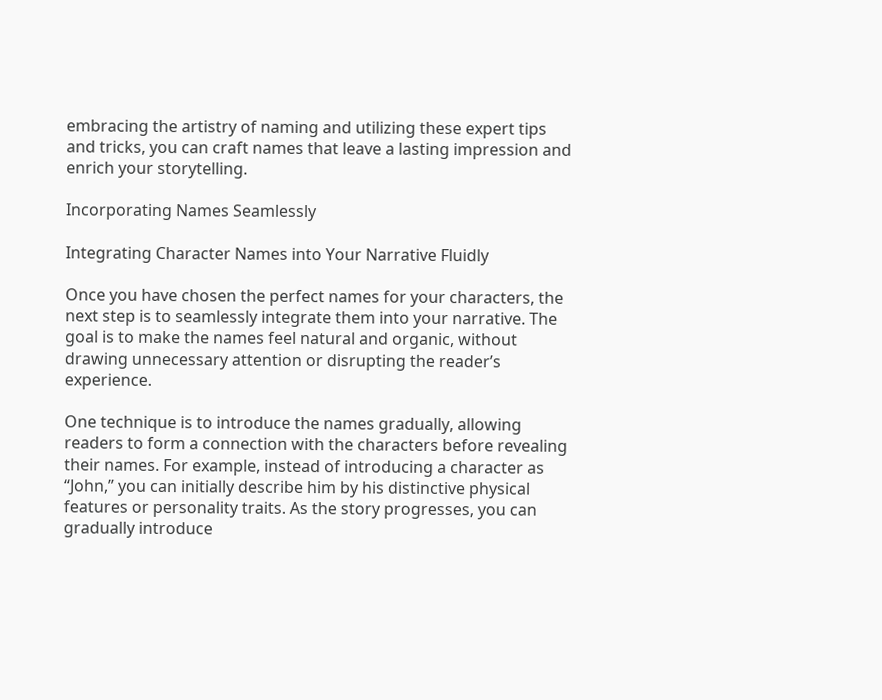embracing the artistry of naming and utilizing these expert tips and tricks, you can craft names that leave a lasting impression and enrich your storytelling.

Incorporating Names Seamlessly

Integrating Character Names into Your Narrative Fluidly

Once you have chosen the perfect names for your characters, the next step is to seamlessly integrate them into your narrative. The goal is to make the names feel natural and organic, without drawing unnecessary attention or disrupting the reader’s experience.

One technique is to introduce the names gradually, allowing readers to form a connection with the characters before revealing their names. For example, instead of introducing a character as “John,” you can initially describe him by his distinctive physical features or personality traits. As the story progresses, you can gradually introduce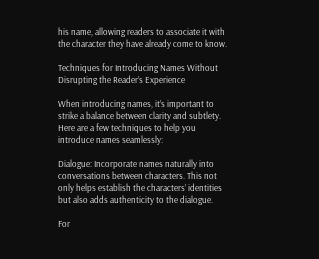his name, allowing readers to associate it with the character they have already come to know.

Techniques for Introducing Names Without Disrupting the Reader’s Experience

When introducing names, it’s important to strike a balance between clarity and subtlety. Here are a few techniques to help you introduce names seamlessly:

Dialogue: Incorporate names naturally into conversations between characters. This not only helps establish the characters’ identities but also adds authenticity to the dialogue.

For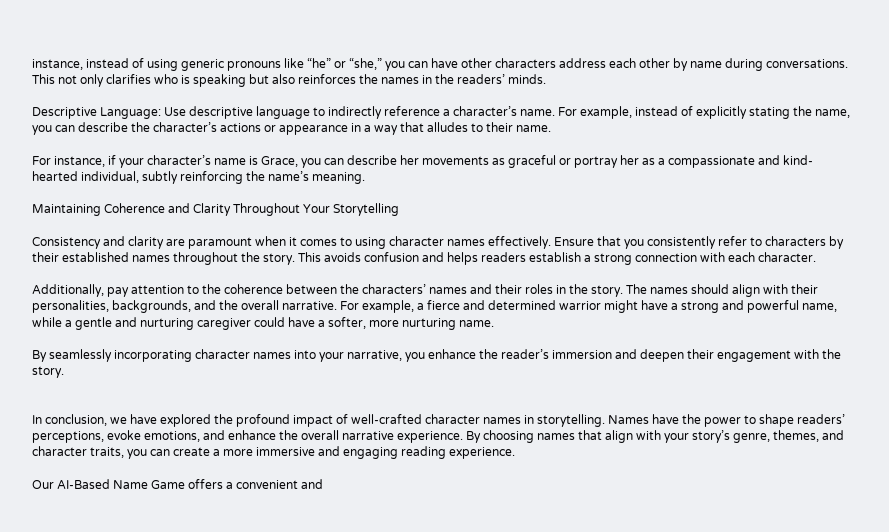instance, instead of using generic pronouns like “he” or “she,” you can have other characters address each other by name during conversations. This not only clarifies who is speaking but also reinforces the names in the readers’ minds.

Descriptive Language: Use descriptive language to indirectly reference a character’s name. For example, instead of explicitly stating the name, you can describe the character’s actions or appearance in a way that alludes to their name.

For instance, if your character’s name is Grace, you can describe her movements as graceful or portray her as a compassionate and kind-hearted individual, subtly reinforcing the name’s meaning.

Maintaining Coherence and Clarity Throughout Your Storytelling

Consistency and clarity are paramount when it comes to using character names effectively. Ensure that you consistently refer to characters by their established names throughout the story. This avoids confusion and helps readers establish a strong connection with each character.

Additionally, pay attention to the coherence between the characters’ names and their roles in the story. The names should align with their personalities, backgrounds, and the overall narrative. For example, a fierce and determined warrior might have a strong and powerful name, while a gentle and nurturing caregiver could have a softer, more nurturing name.

By seamlessly incorporating character names into your narrative, you enhance the reader’s immersion and deepen their engagement with the story.


In conclusion, we have explored the profound impact of well-crafted character names in storytelling. Names have the power to shape readers’ perceptions, evoke emotions, and enhance the overall narrative experience. By choosing names that align with your story’s genre, themes, and character traits, you can create a more immersive and engaging reading experience.

Our AI-Based Name Game offers a convenient and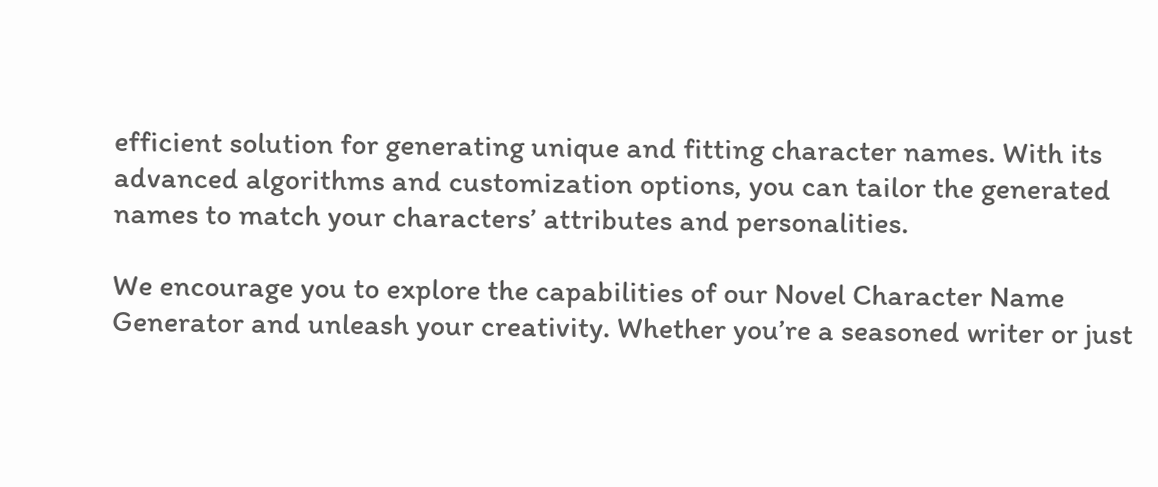efficient solution for generating unique and fitting character names. With its advanced algorithms and customization options, you can tailor the generated names to match your characters’ attributes and personalities.

We encourage you to explore the capabilities of our Novel Character Name Generator and unleash your creativity. Whether you’re a seasoned writer or just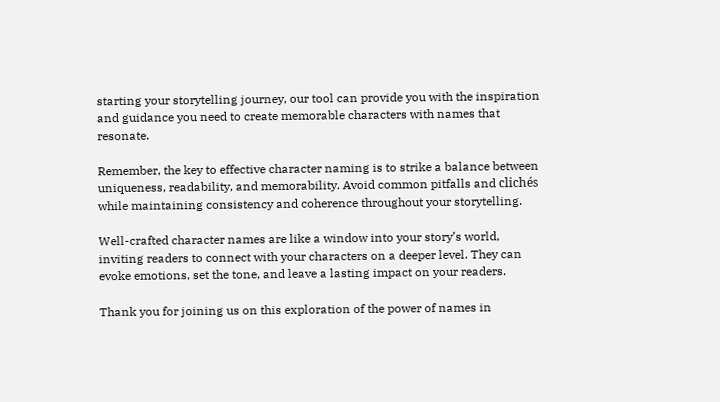starting your storytelling journey, our tool can provide you with the inspiration and guidance you need to create memorable characters with names that resonate.

Remember, the key to effective character naming is to strike a balance between uniqueness, readability, and memorability. Avoid common pitfalls and clichés while maintaining consistency and coherence throughout your storytelling.

Well-crafted character names are like a window into your story’s world, inviting readers to connect with your characters on a deeper level. They can evoke emotions, set the tone, and leave a lasting impact on your readers.

Thank you for joining us on this exploration of the power of names in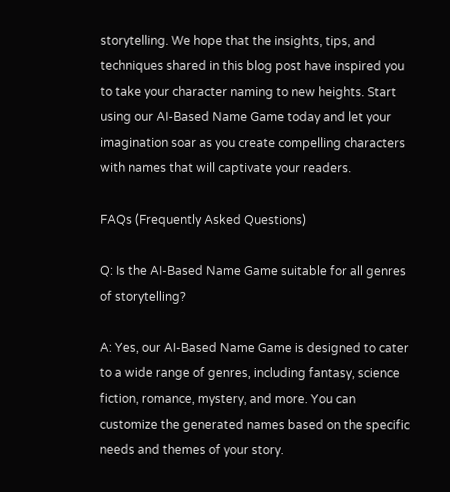storytelling. We hope that the insights, tips, and techniques shared in this blog post have inspired you to take your character naming to new heights. Start using our AI-Based Name Game today and let your imagination soar as you create compelling characters with names that will captivate your readers.

FAQs (Frequently Asked Questions)

Q: Is the AI-Based Name Game suitable for all genres of storytelling?

A: Yes, our AI-Based Name Game is designed to cater to a wide range of genres, including fantasy, science fiction, romance, mystery, and more. You can customize the generated names based on the specific needs and themes of your story.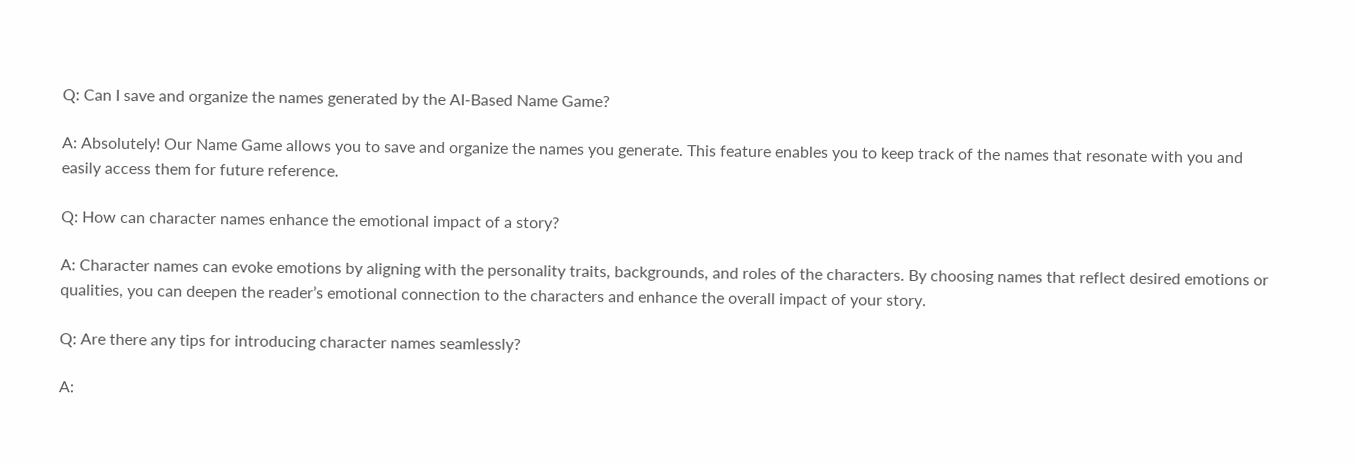Q: Can I save and organize the names generated by the AI-Based Name Game?

A: Absolutely! Our Name Game allows you to save and organize the names you generate. This feature enables you to keep track of the names that resonate with you and easily access them for future reference.

Q: How can character names enhance the emotional impact of a story?

A: Character names can evoke emotions by aligning with the personality traits, backgrounds, and roles of the characters. By choosing names that reflect desired emotions or qualities, you can deepen the reader’s emotional connection to the characters and enhance the overall impact of your story.

Q: Are there any tips for introducing character names seamlessly?

A: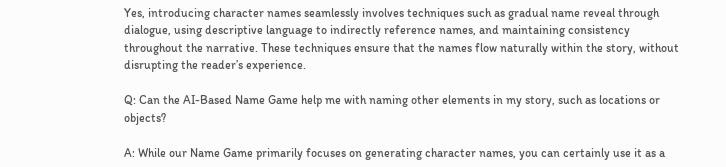Yes, introducing character names seamlessly involves techniques such as gradual name reveal through dialogue, using descriptive language to indirectly reference names, and maintaining consistency throughout the narrative. These techniques ensure that the names flow naturally within the story, without disrupting the reader’s experience.

Q: Can the AI-Based Name Game help me with naming other elements in my story, such as locations or objects?

A: While our Name Game primarily focuses on generating character names, you can certainly use it as a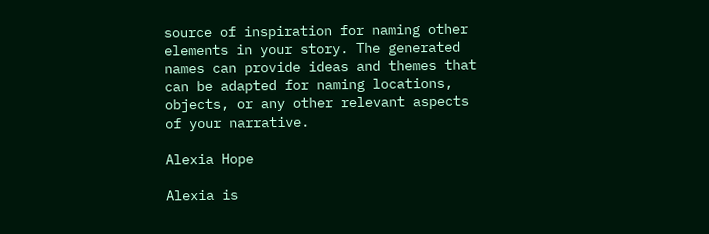source of inspiration for naming other elements in your story. The generated names can provide ideas and themes that can be adapted for naming locations, objects, or any other relevant aspects of your narrative.

Alexia Hope

Alexia is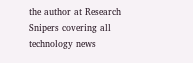the author at Research Snipers covering all technology news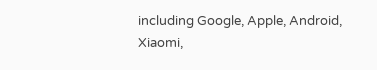including Google, Apple, Android, Xiaomi,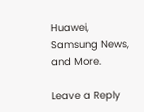Huawei, Samsung News, and More.

Leave a Reply